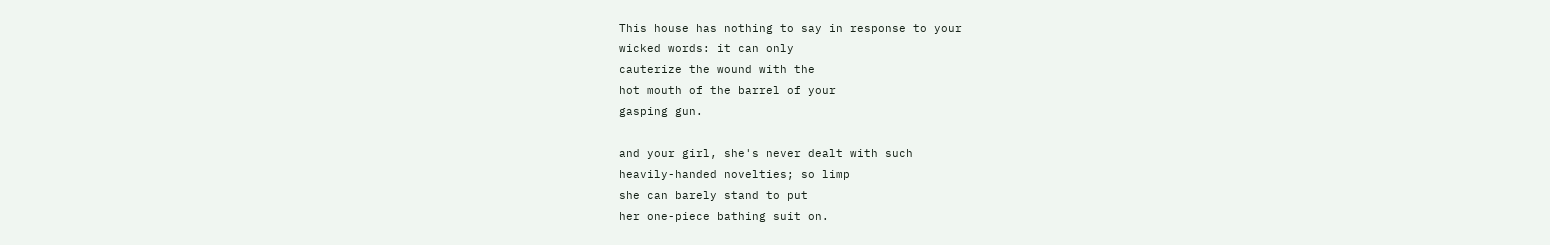This house has nothing to say in response to your
wicked words: it can only
cauterize the wound with the
hot mouth of the barrel of your
gasping gun.

and your girl, she's never dealt with such
heavily-handed novelties; so limp
she can barely stand to put
her one-piece bathing suit on.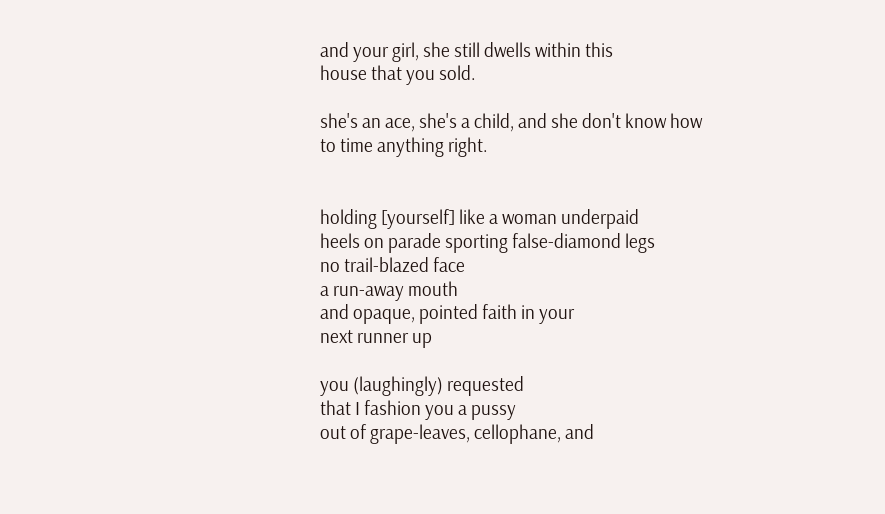and your girl, she still dwells within this
house that you sold.

she's an ace, she's a child, and she don't know how
to time anything right.


holding [yourself] like a woman underpaid
heels on parade sporting false-diamond legs
no trail-blazed face
a run-away mouth
and opaque, pointed faith in your
next runner up

you (laughingly) requested
that I fashion you a pussy
out of grape-leaves, cellophane, and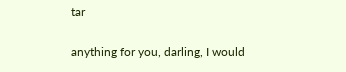tar

anything for you, darling, I would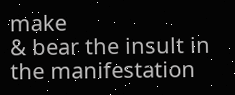make
& bear the insult in the manifestation